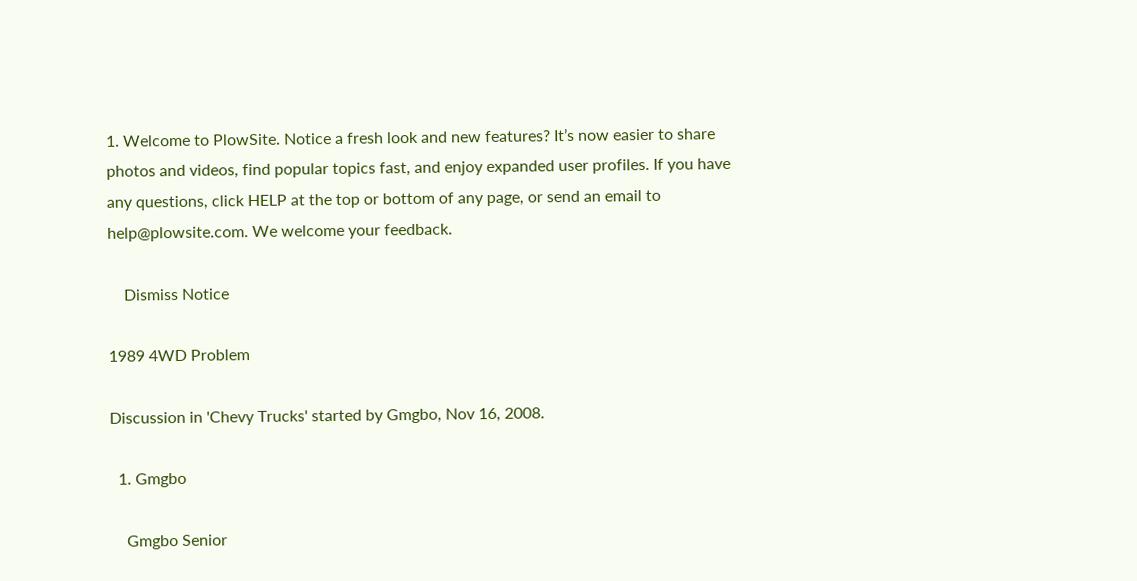1. Welcome to PlowSite. Notice a fresh look and new features? It’s now easier to share photos and videos, find popular topics fast, and enjoy expanded user profiles. If you have any questions, click HELP at the top or bottom of any page, or send an email to help@plowsite.com. We welcome your feedback.

    Dismiss Notice

1989 4WD Problem

Discussion in 'Chevy Trucks' started by Gmgbo, Nov 16, 2008.

  1. Gmgbo

    Gmgbo Senior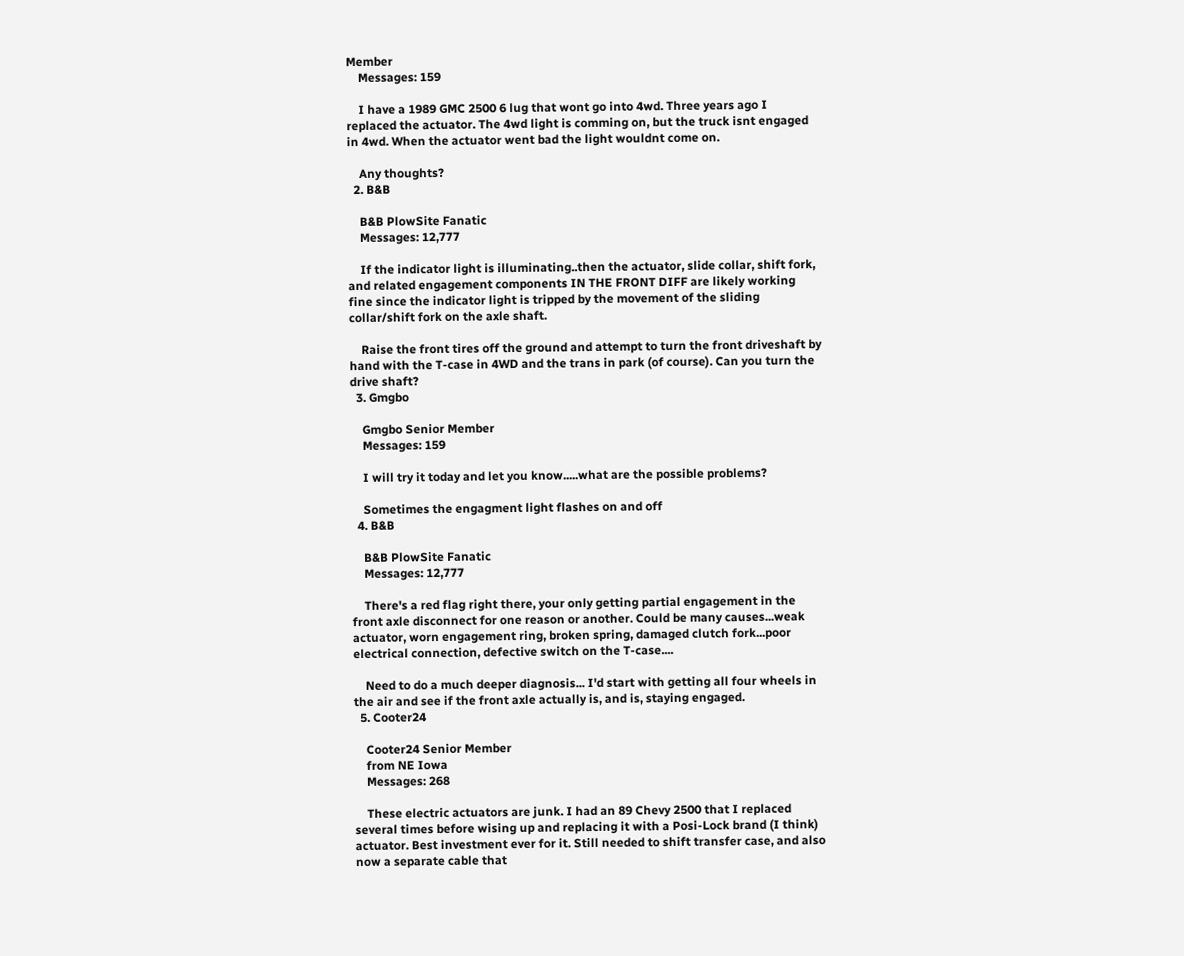Member
    Messages: 159

    I have a 1989 GMC 2500 6 lug that wont go into 4wd. Three years ago I replaced the actuator. The 4wd light is comming on, but the truck isnt engaged in 4wd. When the actuator went bad the light wouldnt come on.

    Any thoughts?
  2. B&B

    B&B PlowSite Fanatic
    Messages: 12,777

    If the indicator light is illuminating..then the actuator, slide collar, shift fork, and related engagement components IN THE FRONT DIFF are likely working fine since the indicator light is tripped by the movement of the sliding collar/shift fork on the axle shaft.

    Raise the front tires off the ground and attempt to turn the front driveshaft by hand with the T-case in 4WD and the trans in park (of course). Can you turn the drive shaft?
  3. Gmgbo

    Gmgbo Senior Member
    Messages: 159

    I will try it today and let you know.....what are the possible problems?

    Sometimes the engagment light flashes on and off
  4. B&B

    B&B PlowSite Fanatic
    Messages: 12,777

    There's a red flag right there, your only getting partial engagement in the front axle disconnect for one reason or another. Could be many causes...weak actuator, worn engagement ring, broken spring, damaged clutch fork...poor electrical connection, defective switch on the T-case....

    Need to do a much deeper diagnosis... I'd start with getting all four wheels in the air and see if the front axle actually is, and is, staying engaged.
  5. Cooter24

    Cooter24 Senior Member
    from NE Iowa
    Messages: 268

    These electric actuators are junk. I had an 89 Chevy 2500 that I replaced several times before wising up and replacing it with a Posi-Lock brand (I think) actuator. Best investment ever for it. Still needed to shift transfer case, and also now a separate cable that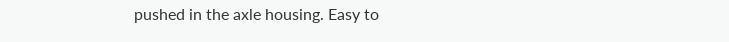pushed in the axle housing. Easy to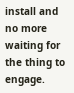install and no more waiting for the thing to engage.